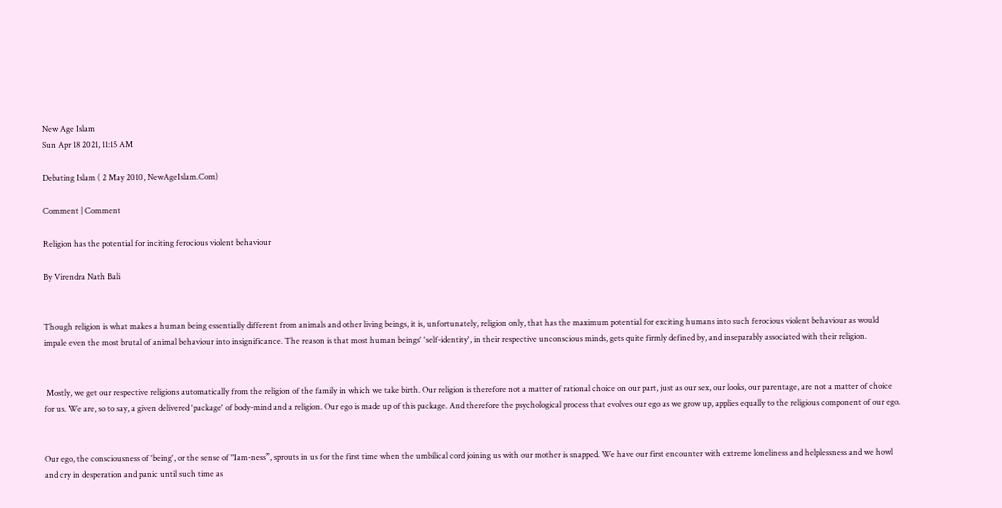New Age Islam
Sun Apr 18 2021, 11:15 AM

Debating Islam ( 2 May 2010, NewAgeIslam.Com)

Comment | Comment

Religion has the potential for inciting ferocious violent behaviour

By Virendra Nath Bali


Though religion is what makes a human being essentially different from animals and other living beings, it is, unfortunately, religion only, that has the maximum potential for exciting humans into such ferocious violent behaviour as would impale even the most brutal of animal behaviour into insignificance. The reason is that most human beings' 'self-identity', in their respective unconscious minds, gets quite firmly defined by, and inseparably associated with their religion.


 Mostly, we get our respective religions automatically from the religion of the family in which we take birth. Our religion is therefore not a matter of rational choice on our part, just as our sex, our looks, our parentage, are not a matter of choice for us. We are, so to say, a given delivered 'package' of body-mind and a religion. Our ego is made up of this package. And therefore the psychological process that evolves our ego as we grow up, applies equally to the religious component of our ego.


Our ego, the consciousness of 'being', or the sense of "Iam-ness”, sprouts in us for the first time when the umbilical cord joining us with our mother is snapped. We have our first encounter with extreme loneliness and helplessness and we howl and cry in desperation and panic until such time as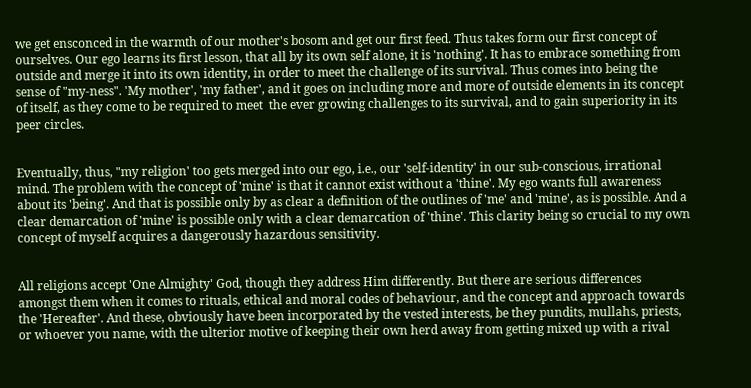we get ensconced in the warmth of our mother's bosom and get our first feed. Thus takes form our first concept of ourselves. Our ego learns its first lesson, that all by its own self alone, it is 'nothing'. It has to embrace something from outside and merge it into its own identity, in order to meet the challenge of its survival. Thus comes into being the sense of "my-ness". 'My mother', 'my father', and it goes on including more and more of outside elements in its concept of itself, as they come to be required to meet  the ever growing challenges to its survival, and to gain superiority in its peer circles.


Eventually, thus, "my religion' too gets merged into our ego, i.e., our 'self-identity' in our sub-conscious, irrational mind. The problem with the concept of 'mine' is that it cannot exist without a 'thine'. My ego wants full awareness about its 'being'. And that is possible only by as clear a definition of the outlines of 'me' and 'mine', as is possible. And a clear demarcation of 'mine' is possible only with a clear demarcation of 'thine'. This clarity being so crucial to my own concept of myself acquires a dangerously hazardous sensitivity.


All religions accept 'One Almighty' God, though they address Him differently. But there are serious differences amongst them when it comes to rituals, ethical and moral codes of behaviour, and the concept and approach towards the 'Hereafter'. And these, obviously have been incorporated by the vested interests, be they pundits, mullahs, priests, or whoever you name, with the ulterior motive of keeping their own herd away from getting mixed up with a rival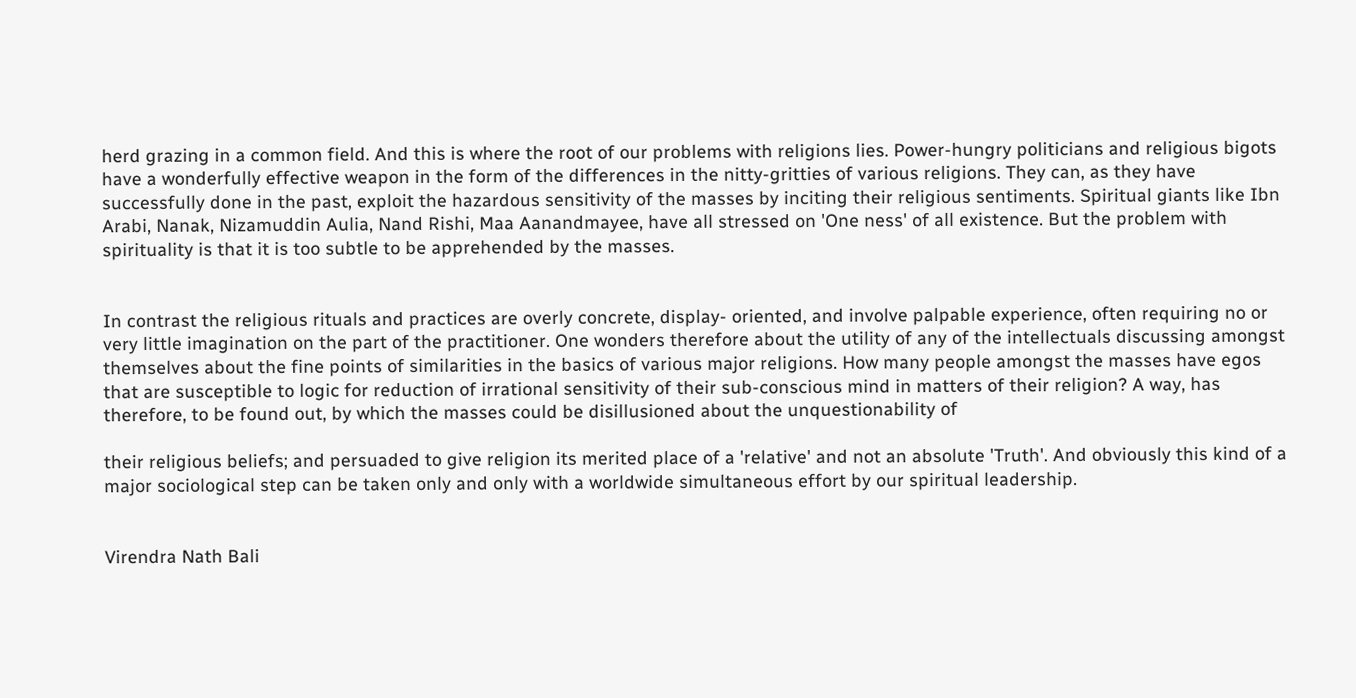herd grazing in a common field. And this is where the root of our problems with religions lies. Power-hungry politicians and religious bigots have a wonderfully effective weapon in the form of the differences in the nitty-gritties of various religions. They can, as they have successfully done in the past, exploit the hazardous sensitivity of the masses by inciting their religious sentiments. Spiritual giants like Ibn Arabi, Nanak, Nizamuddin Aulia, Nand Rishi, Maa Aanandmayee, have all stressed on 'One ness' of all existence. But the problem with spirituality is that it is too subtle to be apprehended by the masses.


In contrast the religious rituals and practices are overly concrete, display- oriented, and involve palpable experience, often requiring no or very little imagination on the part of the practitioner. One wonders therefore about the utility of any of the intellectuals discussing amongst themselves about the fine points of similarities in the basics of various major religions. How many people amongst the masses have egos that are susceptible to logic for reduction of irrational sensitivity of their sub-conscious mind in matters of their religion? A way, has therefore, to be found out, by which the masses could be disillusioned about the unquestionability of

their religious beliefs; and persuaded to give religion its merited place of a 'relative' and not an absolute 'Truth'. And obviously this kind of a major sociological step can be taken only and only with a worldwide simultaneous effort by our spiritual leadership.


Virendra Nath Bali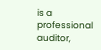is a professional auditor,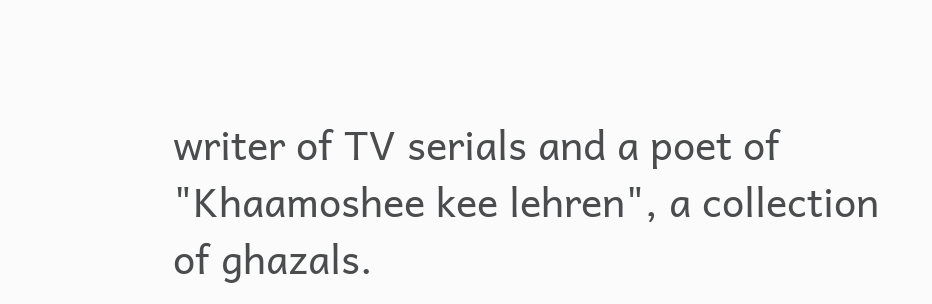writer of TV serials and a poet of "Khaamoshee kee lehren", a collection of ghazals.